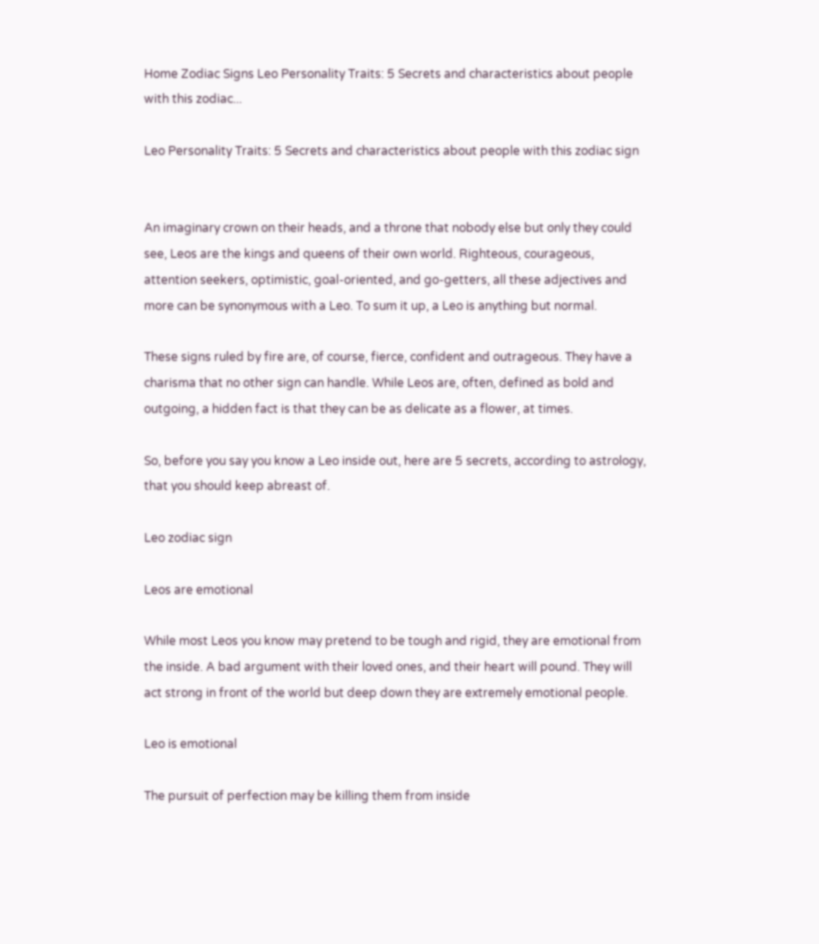Home Zodiac Signs Leo Personality Traits: 5 Secrets and characteristics about people with this zodiac...

Leo Personality Traits: 5 Secrets and characteristics about people with this zodiac sign


An imaginary crown on their heads, and a throne that nobody else but only they could see, Leos are the kings and queens of their own world. Righteous, courageous, attention seekers, optimistic, goal-oriented, and go-getters, all these adjectives and more can be synonymous with a Leo. To sum it up, a Leo is anything but normal.

These signs ruled by fire are, of course, fierce, confident and outrageous. They have a charisma that no other sign can handle. While Leos are, often, defined as bold and outgoing, a hidden fact is that they can be as delicate as a flower, at times.

So, before you say you know a Leo inside out, here are 5 secrets, according to astrology, that you should keep abreast of.

Leo zodiac sign

Leos are emotional

While most Leos you know may pretend to be tough and rigid, they are emotional from the inside. A bad argument with their loved ones, and their heart will pound. They will act strong in front of the world but deep down they are extremely emotional people.

Leo is emotional

The pursuit of perfection may be killing them from inside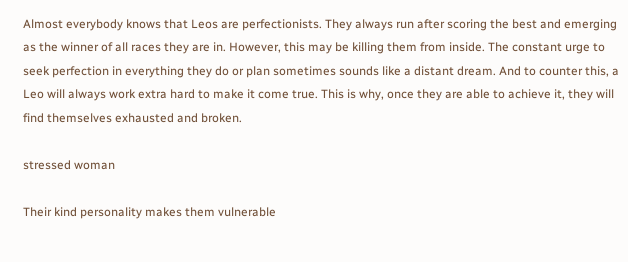Almost everybody knows that Leos are perfectionists. They always run after scoring the best and emerging as the winner of all races they are in. However, this may be killing them from inside. The constant urge to seek perfection in everything they do or plan sometimes sounds like a distant dream. And to counter this, a Leo will always work extra hard to make it come true. This is why, once they are able to achieve it, they will find themselves exhausted and broken.

stressed woman

Their kind personality makes them vulnerable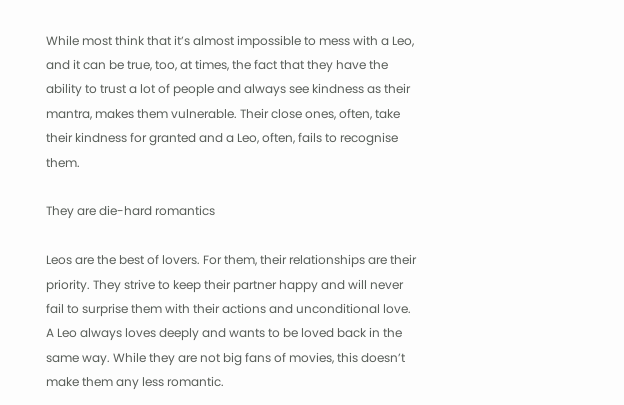While most think that it’s almost impossible to mess with a Leo, and it can be true, too, at times, the fact that they have the ability to trust a lot of people and always see kindness as their mantra, makes them vulnerable. Their close ones, often, take their kindness for granted and a Leo, often, fails to recognise them.

They are die-hard romantics

Leos are the best of lovers. For them, their relationships are their priority. They strive to keep their partner happy and will never fail to surprise them with their actions and unconditional love. A Leo always loves deeply and wants to be loved back in the same way. While they are not big fans of movies, this doesn’t make them any less romantic.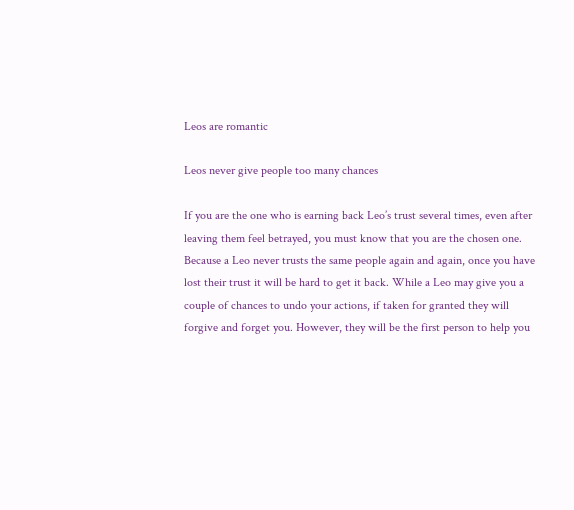Leos are romantic

Leos never give people too many chances

If you are the one who is earning back Leo’s trust several times, even after leaving them feel betrayed, you must know that you are the chosen one. Because a Leo never trusts the same people again and again, once you have lost their trust it will be hard to get it back. While a Leo may give you a couple of chances to undo your actions, if taken for granted they will forgive and forget you. However, they will be the first person to help you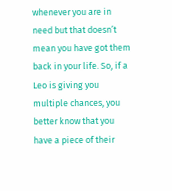whenever you are in need but that doesn’t mean you have got them back in your life. So, if a Leo is giving you multiple chances, you better know that you have a piece of their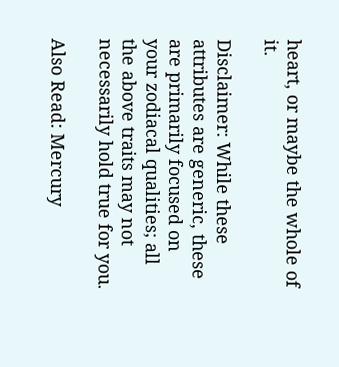heart, or maybe the whole of it.

Disclaimer: While these attributes are generic, these are primarily focused on your zodiacal qualities; all the above traits may not necessarily hold true for you.

Also Read: Mercury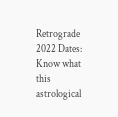Retrograde 2022 Dates: Know what this astrological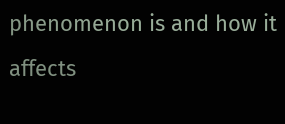phenomenon is and how it affects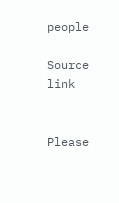people

Source link


Please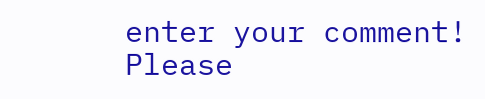enter your comment!
Please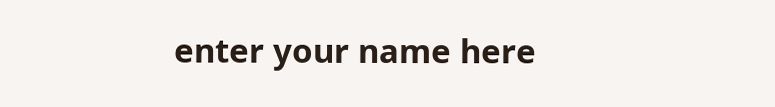enter your name here